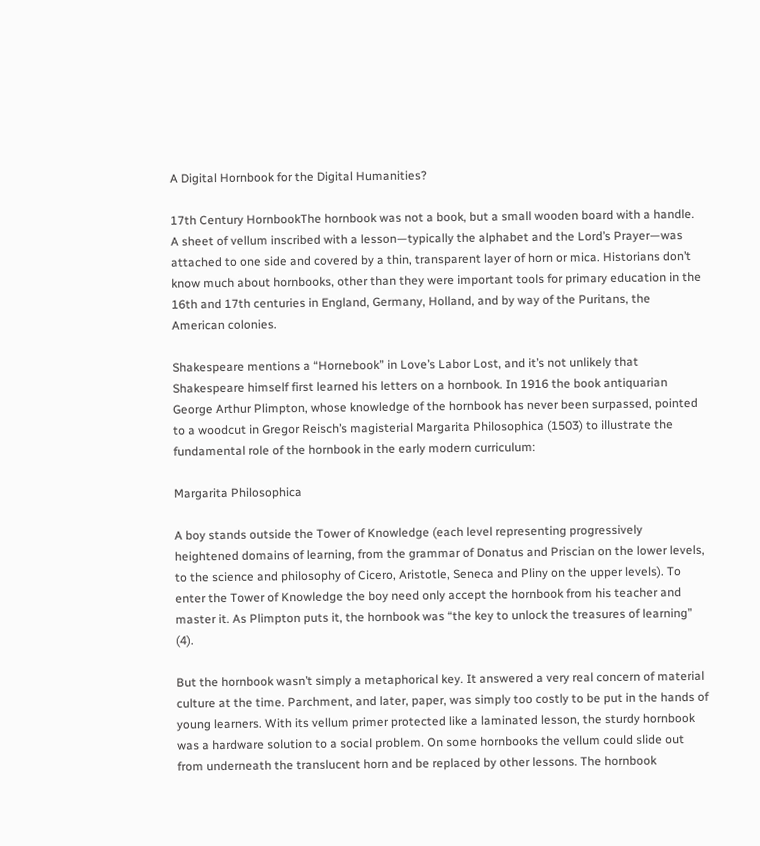A Digital Hornbook for the Digital Humanities?

17th Century HornbookThe hornbook was not a book, but a small wooden board with a handle. A sheet of vellum inscribed with a lesson—typically the alphabet and the Lord’s Prayer—was attached to one side and covered by a thin, transparent layer of horn or mica. Historians don’t know much about hornbooks, other than they were important tools for primary education in the 16th and 17th centuries in England, Germany, Holland, and by way of the Puritans, the American colonies.

Shakespeare mentions a “Hornebook” in Love’s Labor Lost, and it’s not unlikely that Shakespeare himself first learned his letters on a hornbook. In 1916 the book antiquarian George Arthur Plimpton, whose knowledge of the hornbook has never been surpassed, pointed to a woodcut in Gregor Reisch’s magisterial Margarita Philosophica (1503) to illustrate the fundamental role of the hornbook in the early modern curriculum:

Margarita Philosophica

A boy stands outside the Tower of Knowledge (each level representing progressively heightened domains of learning, from the grammar of Donatus and Priscian on the lower levels, to the science and philosophy of Cicero, Aristotle, Seneca and Pliny on the upper levels). To enter the Tower of Knowledge the boy need only accept the hornbook from his teacher and master it. As Plimpton puts it, the hornbook was “the key to unlock the treasures of learning” (4).

But the hornbook wasn’t simply a metaphorical key. It answered a very real concern of material culture at the time. Parchment, and later, paper, was simply too costly to be put in the hands of young learners. With its vellum primer protected like a laminated lesson, the sturdy hornbook was a hardware solution to a social problem. On some hornbooks the vellum could slide out from underneath the translucent horn and be replaced by other lessons. The hornbook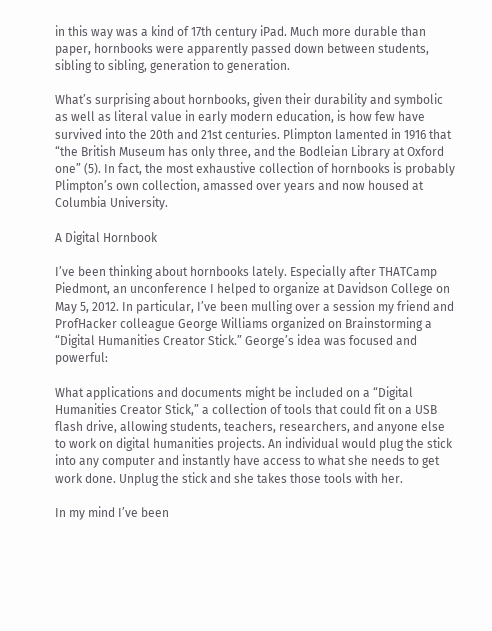in this way was a kind of 17th century iPad. Much more durable than paper, hornbooks were apparently passed down between students, sibling to sibling, generation to generation.

What’s surprising about hornbooks, given their durability and symbolic as well as literal value in early modern education, is how few have survived into the 20th and 21st centuries. Plimpton lamented in 1916 that “the British Museum has only three, and the Bodleian Library at Oxford one” (5). In fact, the most exhaustive collection of hornbooks is probably Plimpton’s own collection, amassed over years and now housed at Columbia University.

A Digital Hornbook

I’ve been thinking about hornbooks lately. Especially after THATCamp Piedmont, an unconference I helped to organize at Davidson College on May 5, 2012. In particular, I’ve been mulling over a session my friend and ProfHacker colleague George Williams organized on Brainstorming a “Digital Humanities Creator Stick.” George’s idea was focused and powerful:

What applications and documents might be included on a “Digital Humanities Creator Stick,” a collection of tools that could fit on a USB flash drive, allowing students, teachers, researchers, and anyone else to work on digital humanities projects. An individual would plug the stick into any computer and instantly have access to what she needs to get work done. Unplug the stick and she takes those tools with her.

In my mind I’ve been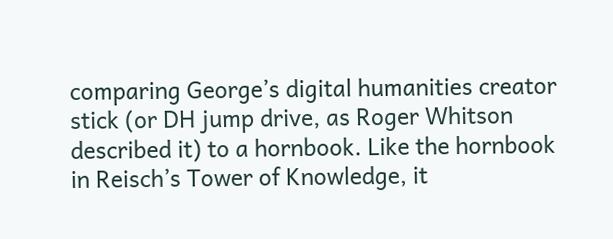comparing George’s digital humanities creator stick (or DH jump drive, as Roger Whitson described it) to a hornbook. Like the hornbook in Reisch’s Tower of Knowledge, it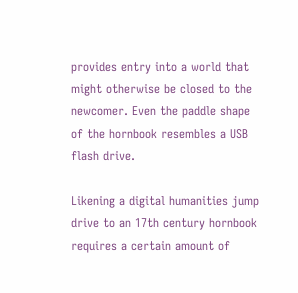provides entry into a world that might otherwise be closed to the newcomer. Even the paddle shape of the hornbook resembles a USB flash drive.

Likening a digital humanities jump drive to an 17th century hornbook requires a certain amount of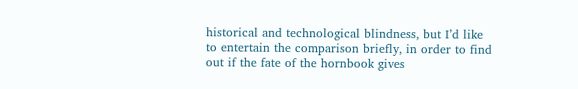historical and technological blindness, but I’d like to entertain the comparison briefly, in order to find out if the fate of the hornbook gives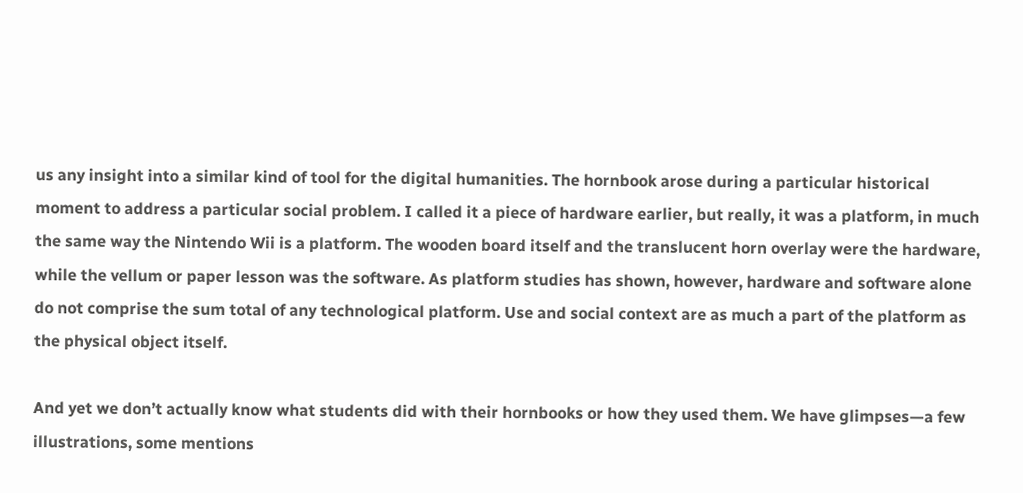us any insight into a similar kind of tool for the digital humanities. The hornbook arose during a particular historical moment to address a particular social problem. I called it a piece of hardware earlier, but really, it was a platform, in much the same way the Nintendo Wii is a platform. The wooden board itself and the translucent horn overlay were the hardware, while the vellum or paper lesson was the software. As platform studies has shown, however, hardware and software alone do not comprise the sum total of any technological platform. Use and social context are as much a part of the platform as the physical object itself.

And yet we don’t actually know what students did with their hornbooks or how they used them. We have glimpses—a few illustrations, some mentions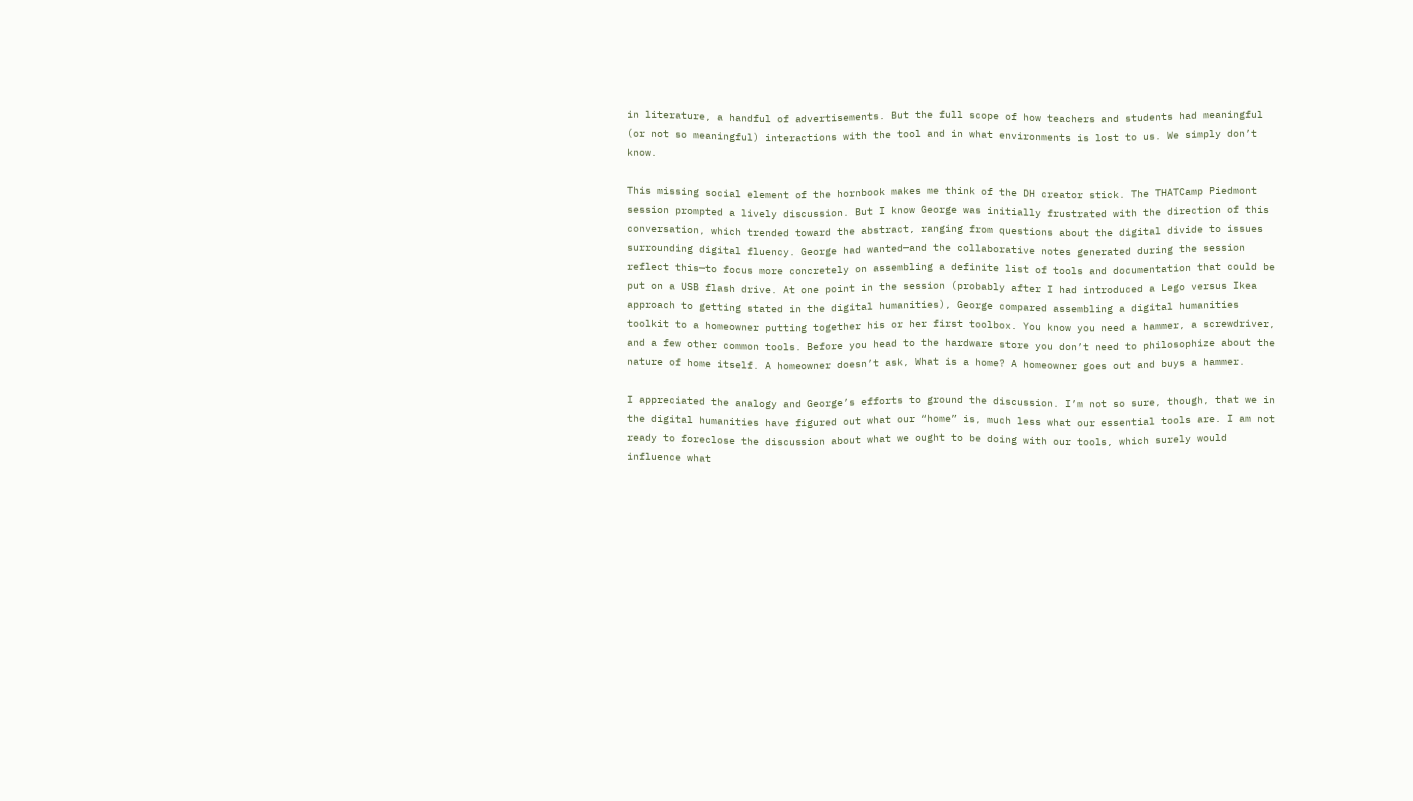in literature, a handful of advertisements. But the full scope of how teachers and students had meaningful (or not so meaningful) interactions with the tool and in what environments is lost to us. We simply don’t know.

This missing social element of the hornbook makes me think of the DH creator stick. The THATCamp Piedmont session prompted a lively discussion. But I know George was initially frustrated with the direction of this conversation, which trended toward the abstract, ranging from questions about the digital divide to issues surrounding digital fluency. George had wanted—and the collaborative notes generated during the session reflect this—to focus more concretely on assembling a definite list of tools and documentation that could be put on a USB flash drive. At one point in the session (probably after I had introduced a Lego versus Ikea approach to getting stated in the digital humanities), George compared assembling a digital humanities toolkit to a homeowner putting together his or her first toolbox. You know you need a hammer, a screwdriver, and a few other common tools. Before you head to the hardware store you don’t need to philosophize about the nature of home itself. A homeowner doesn’t ask, What is a home? A homeowner goes out and buys a hammer.

I appreciated the analogy and George’s efforts to ground the discussion. I’m not so sure, though, that we in the digital humanities have figured out what our “home” is, much less what our essential tools are. I am not ready to foreclose the discussion about what we ought to be doing with our tools, which surely would influence what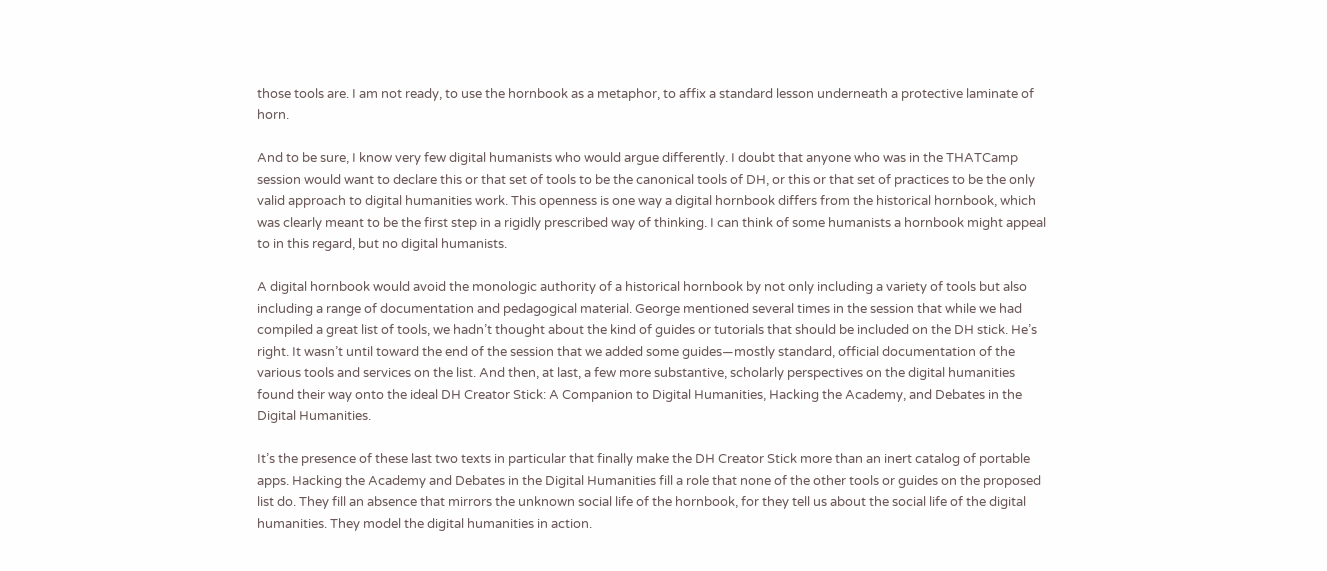those tools are. I am not ready, to use the hornbook as a metaphor, to affix a standard lesson underneath a protective laminate of horn.

And to be sure, I know very few digital humanists who would argue differently. I doubt that anyone who was in the THATCamp session would want to declare this or that set of tools to be the canonical tools of DH, or this or that set of practices to be the only valid approach to digital humanities work. This openness is one way a digital hornbook differs from the historical hornbook, which was clearly meant to be the first step in a rigidly prescribed way of thinking. I can think of some humanists a hornbook might appeal to in this regard, but no digital humanists.

A digital hornbook would avoid the monologic authority of a historical hornbook by not only including a variety of tools but also including a range of documentation and pedagogical material. George mentioned several times in the session that while we had compiled a great list of tools, we hadn’t thought about the kind of guides or tutorials that should be included on the DH stick. He’s right. It wasn’t until toward the end of the session that we added some guides—mostly standard, official documentation of the various tools and services on the list. And then, at last, a few more substantive, scholarly perspectives on the digital humanities found their way onto the ideal DH Creator Stick: A Companion to Digital Humanities, Hacking the Academy, and Debates in the Digital Humanities.

It’s the presence of these last two texts in particular that finally make the DH Creator Stick more than an inert catalog of portable apps. Hacking the Academy and Debates in the Digital Humanities fill a role that none of the other tools or guides on the proposed list do. They fill an absence that mirrors the unknown social life of the hornbook, for they tell us about the social life of the digital humanities. They model the digital humanities in action.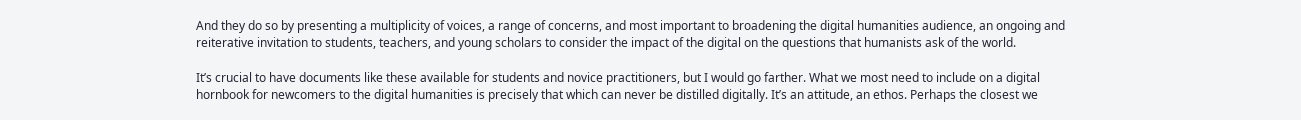And they do so by presenting a multiplicity of voices, a range of concerns, and most important to broadening the digital humanities audience, an ongoing and reiterative invitation to students, teachers, and young scholars to consider the impact of the digital on the questions that humanists ask of the world.

It’s crucial to have documents like these available for students and novice practitioners, but I would go farther. What we most need to include on a digital hornbook for newcomers to the digital humanities is precisely that which can never be distilled digitally. It’s an attitude, an ethos. Perhaps the closest we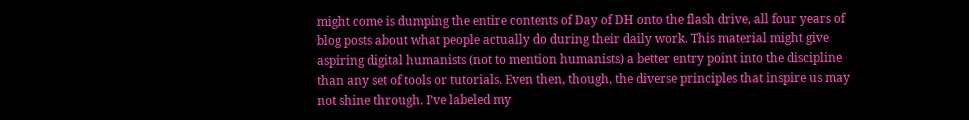might come is dumping the entire contents of Day of DH onto the flash drive, all four years of blog posts about what people actually do during their daily work. This material might give aspiring digital humanists (not to mention humanists) a better entry point into the discipline than any set of tools or tutorials. Even then, though, the diverse principles that inspire us may not shine through. I’ve labeled my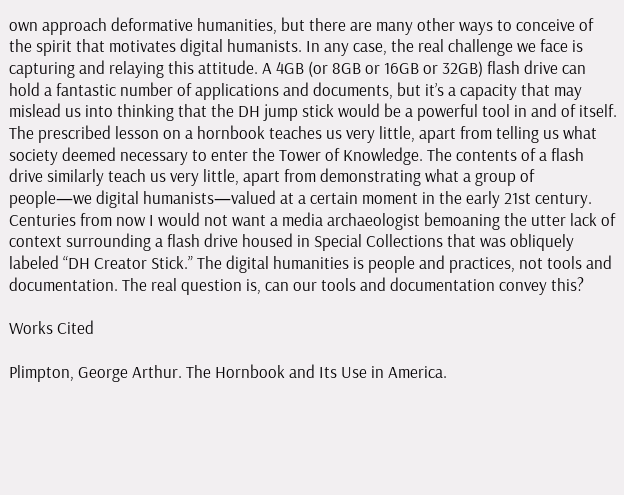own approach deformative humanities, but there are many other ways to conceive of the spirit that motivates digital humanists. In any case, the real challenge we face is capturing and relaying this attitude. A 4GB (or 8GB or 16GB or 32GB) flash drive can hold a fantastic number of applications and documents, but it’s a capacity that may mislead us into thinking that the DH jump stick would be a powerful tool in and of itself. The prescribed lesson on a hornbook teaches us very little, apart from telling us what society deemed necessary to enter the Tower of Knowledge. The contents of a flash drive similarly teach us very little, apart from demonstrating what a group of people—we digital humanists—valued at a certain moment in the early 21st century. Centuries from now I would not want a media archaeologist bemoaning the utter lack of context surrounding a flash drive housed in Special Collections that was obliquely labeled “DH Creator Stick.” The digital humanities is people and practices, not tools and documentation. The real question is, can our tools and documentation convey this?

Works Cited

Plimpton, George Arthur. The Hornbook and Its Use in America.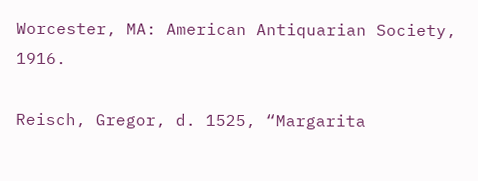Worcester, MA: American Antiquarian Society, 1916.

Reisch, Gregor, d. 1525, “Margarita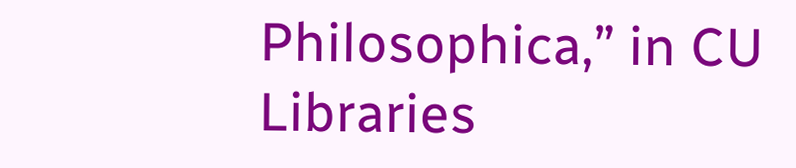Philosophica,” in CU Libraries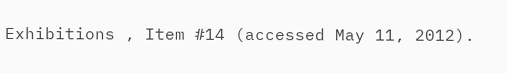Exhibitions , Item #14 (accessed May 11, 2012).